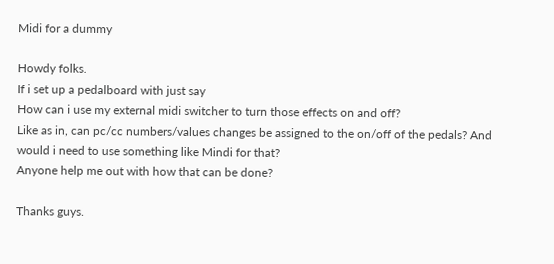Midi for a dummy

Howdy folks.
If i set up a pedalboard with just say
How can i use my external midi switcher to turn those effects on and off?
Like as in, can pc/cc numbers/values changes be assigned to the on/off of the pedals? And would i need to use something like Mindi for that?
Anyone help me out with how that can be done?

Thanks guys.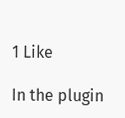1 Like

In the plugin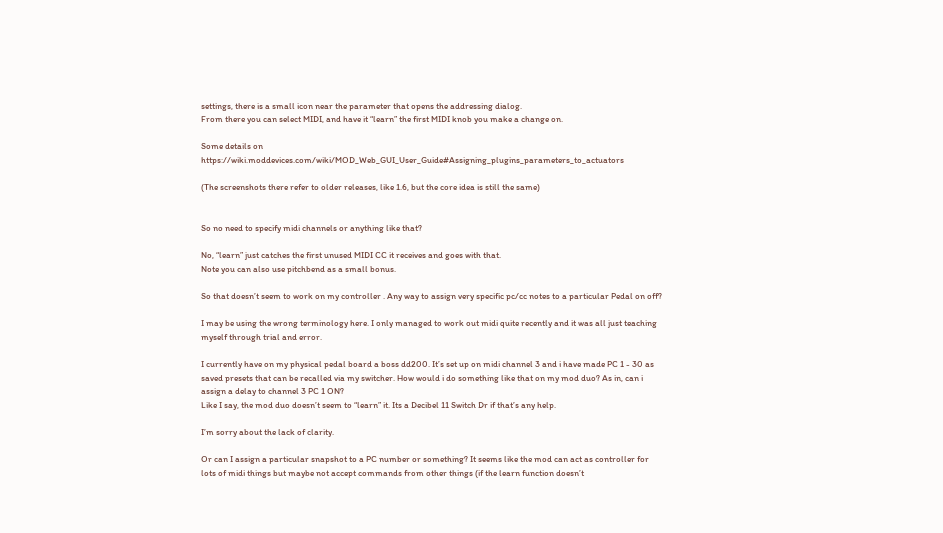settings, there is a small icon near the parameter that opens the addressing dialog.
From there you can select MIDI, and have it “learn” the first MIDI knob you make a change on.

Some details on https://wiki.moddevices.com/wiki/MOD_Web_GUI_User_Guide#Assigning_plugins_parameters_to_actuators

(The screenshots there refer to older releases, like 1.6, but the core idea is still the same)


So no need to specify midi channels or anything like that?

No, “learn” just catches the first unused MIDI CC it receives and goes with that.
Note you can also use pitchbend as a small bonus.

So that doesn’t seem to work on my controller . Any way to assign very specific pc/cc notes to a particular Pedal on off?

I may be using the wrong terminology here. I only managed to work out midi quite recently and it was all just teaching myself through trial and error.

I currently have on my physical pedal board a boss dd200. It’s set up on midi channel 3 and i have made PC 1 - 30 as saved presets that can be recalled via my switcher. How would i do something like that on my mod duo? As in, can i assign a delay to channel 3 PC 1 ON?
Like I say, the mod duo doesn’t seem to “learn” it. Its a Decibel 11 Switch Dr if that’s any help.

I’m sorry about the lack of clarity.

Or can I assign a particular snapshot to a PC number or something? It seems like the mod can act as controller for lots of midi things but maybe not accept commands from other things (if the learn function doesn’t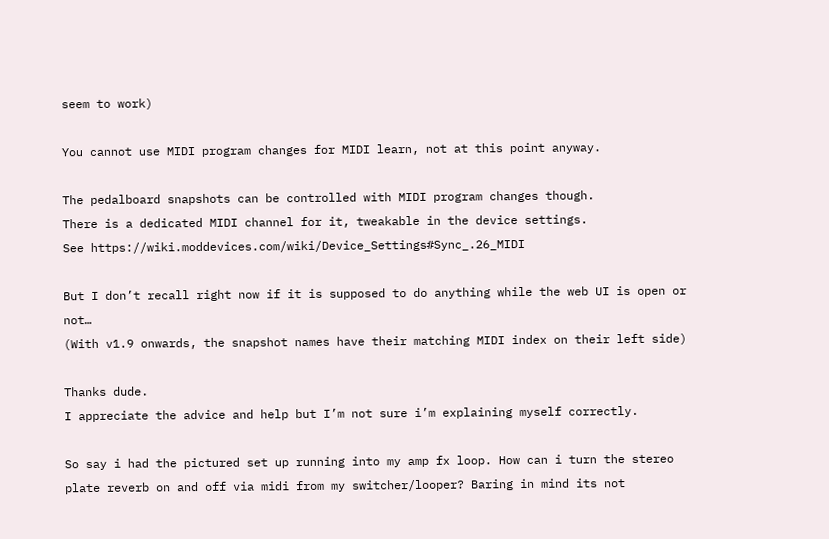seem to work)

You cannot use MIDI program changes for MIDI learn, not at this point anyway.

The pedalboard snapshots can be controlled with MIDI program changes though.
There is a dedicated MIDI channel for it, tweakable in the device settings.
See https://wiki.moddevices.com/wiki/Device_Settings#Sync_.26_MIDI

But I don’t recall right now if it is supposed to do anything while the web UI is open or not…
(With v1.9 onwards, the snapshot names have their matching MIDI index on their left side)

Thanks dude.
I appreciate the advice and help but I’m not sure i’m explaining myself correctly.

So say i had the pictured set up running into my amp fx loop. How can i turn the stereo plate reverb on and off via midi from my switcher/looper? Baring in mind its not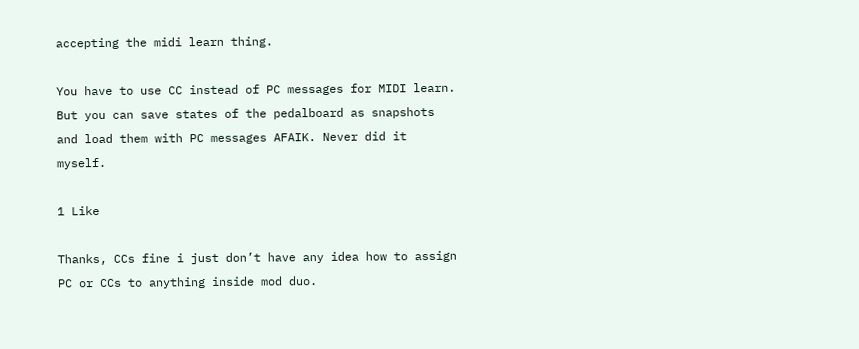accepting the midi learn thing.

You have to use CC instead of PC messages for MIDI learn. But you can save states of the pedalboard as snapshots and load them with PC messages AFAIK. Never did it myself.

1 Like

Thanks, CCs fine i just don’t have any idea how to assign PC or CCs to anything inside mod duo.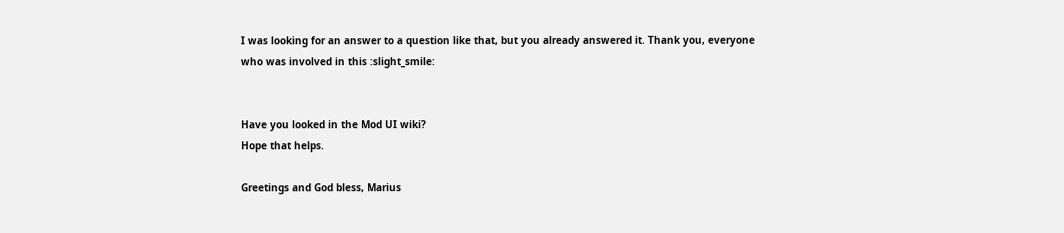I was looking for an answer to a question like that, but you already answered it. Thank you, everyone who was involved in this :slight_smile:


Have you looked in the Mod UI wiki?
Hope that helps.

Greetings and God bless, Marius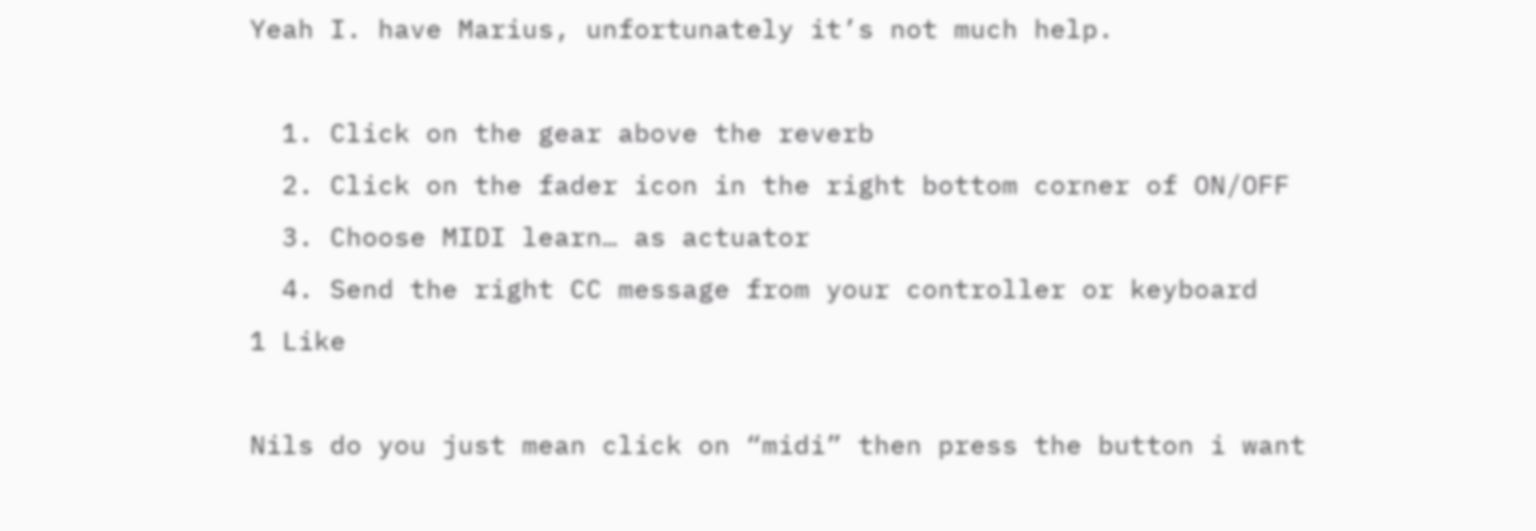Yeah I. have Marius, unfortunately it’s not much help.

  1. Click on the gear above the reverb
  2. Click on the fader icon in the right bottom corner of ON/OFF
  3. Choose MIDI learn… as actuator
  4. Send the right CC message from your controller or keyboard
1 Like

Nils do you just mean click on “midi” then press the button i want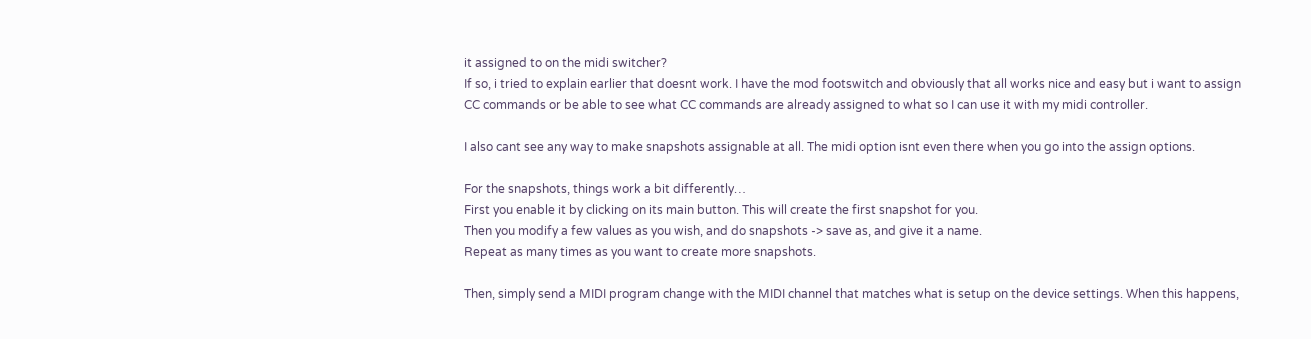it assigned to on the midi switcher?
If so, i tried to explain earlier that doesnt work. I have the mod footswitch and obviously that all works nice and easy but i want to assign CC commands or be able to see what CC commands are already assigned to what so I can use it with my midi controller.

I also cant see any way to make snapshots assignable at all. The midi option isnt even there when you go into the assign options.

For the snapshots, things work a bit differently…
First you enable it by clicking on its main button. This will create the first snapshot for you.
Then you modify a few values as you wish, and do snapshots -> save as, and give it a name.
Repeat as many times as you want to create more snapshots.

Then, simply send a MIDI program change with the MIDI channel that matches what is setup on the device settings. When this happens,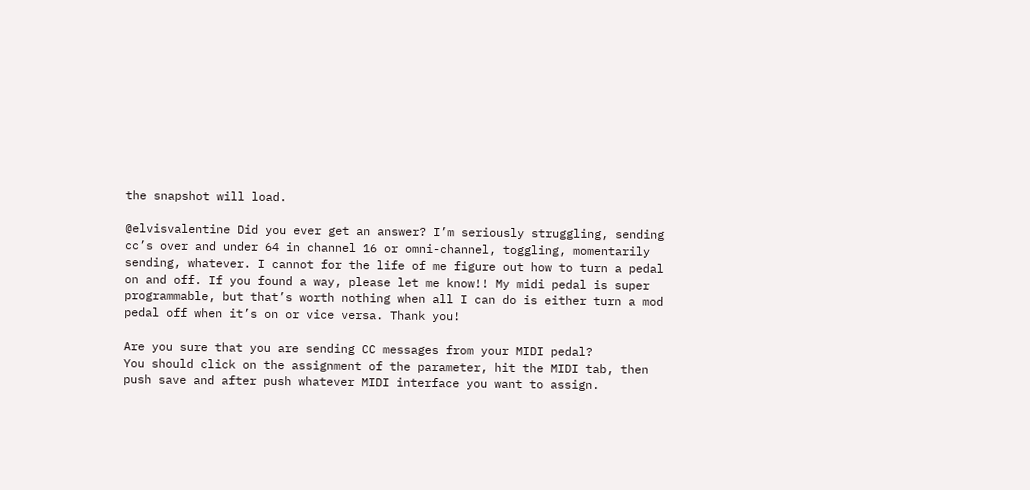the snapshot will load.

@elvisvalentine Did you ever get an answer? I’m seriously struggling, sending cc’s over and under 64 in channel 16 or omni-channel, toggling, momentarily sending, whatever. I cannot for the life of me figure out how to turn a pedal on and off. If you found a way, please let me know!! My midi pedal is super programmable, but that’s worth nothing when all I can do is either turn a mod pedal off when it’s on or vice versa. Thank you!

Are you sure that you are sending CC messages from your MIDI pedal?
You should click on the assignment of the parameter, hit the MIDI tab, then push save and after push whatever MIDI interface you want to assign.